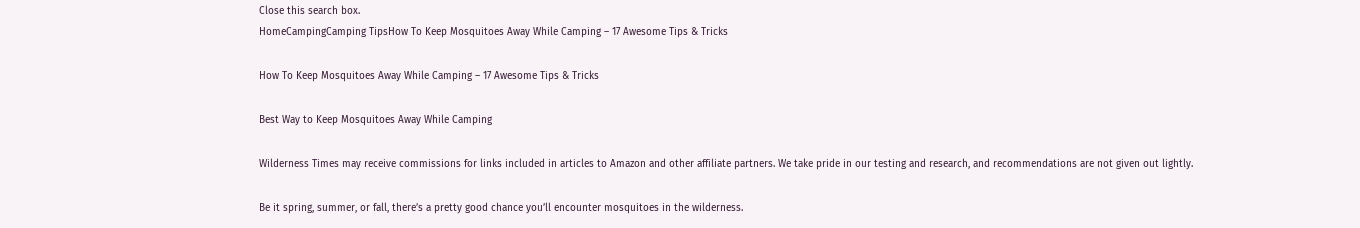Close this search box.
HomeCampingCamping TipsHow To Keep Mosquitoes Away While Camping – 17 Awesome Tips & Tricks

How To Keep Mosquitoes Away While Camping – 17 Awesome Tips & Tricks

Best Way to Keep Mosquitoes Away While Camping

Wilderness Times may receive commissions for links included in articles to Amazon and other affiliate partners. We take pride in our testing and research, and recommendations are not given out lightly.

Be it spring, summer, or fall, there’s a pretty good chance you’ll encounter mosquitoes in the wilderness.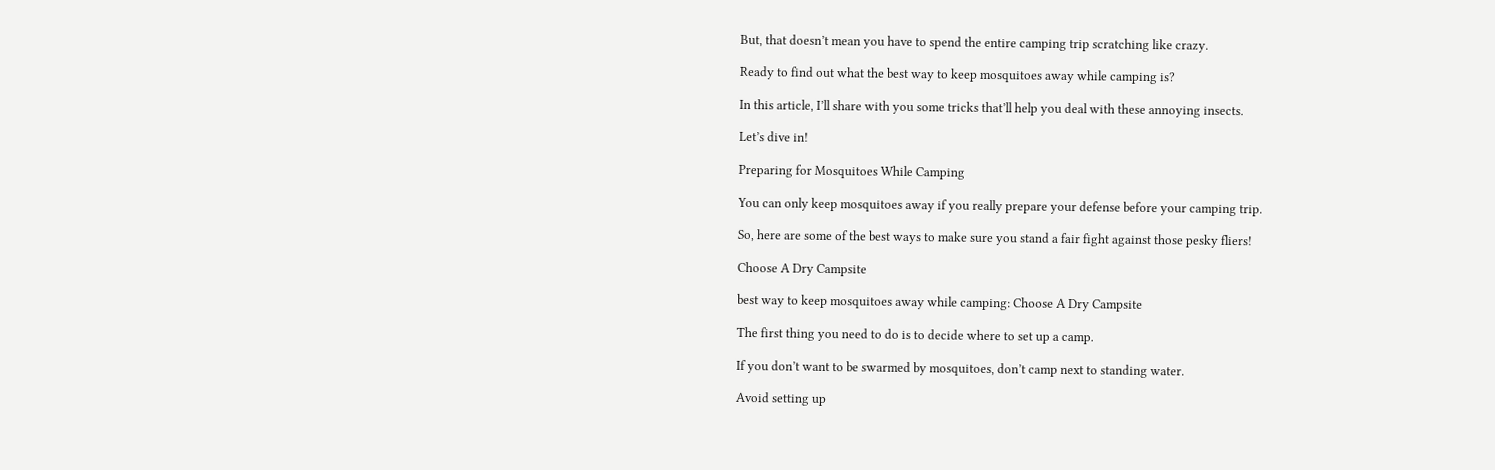But, that doesn’t mean you have to spend the entire camping trip scratching like crazy.

Ready to find out what the best way to keep mosquitoes away while camping is?

In this article, I’ll share with you some tricks that’ll help you deal with these annoying insects.

Let’s dive in!

Preparing for Mosquitoes While Camping

You can only keep mosquitoes away if you really prepare your defense before your camping trip.

So, here are some of the best ways to make sure you stand a fair fight against those pesky fliers!

Choose A Dry Campsite

best way to keep mosquitoes away while camping: Choose A Dry Campsite

The first thing you need to do is to decide where to set up a camp.

If you don’t want to be swarmed by mosquitoes, don’t camp next to standing water.

Avoid setting up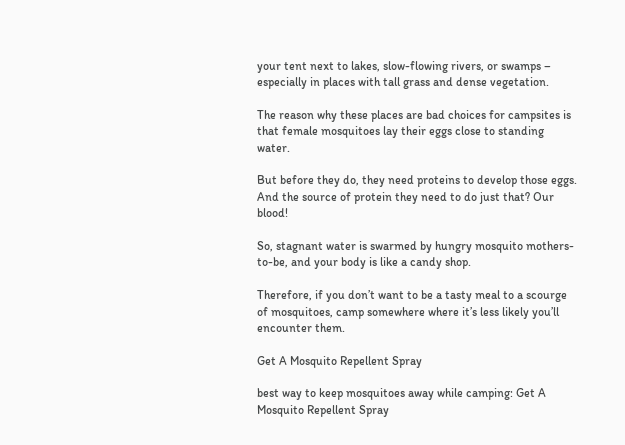your tent next to lakes, slow-flowing rivers, or swamps – especially in places with tall grass and dense vegetation.

The reason why these places are bad choices for campsites is that female mosquitoes lay their eggs close to standing water.

But before they do, they need proteins to develop those eggs. And the source of protein they need to do just that? Our blood!

So, stagnant water is swarmed by hungry mosquito mothers-to-be, and your body is like a candy shop.

Therefore, if you don’t want to be a tasty meal to a scourge of mosquitoes, camp somewhere where it’s less likely you’ll encounter them.

Get A Mosquito Repellent Spray

best way to keep mosquitoes away while camping: Get A Mosquito Repellent Spray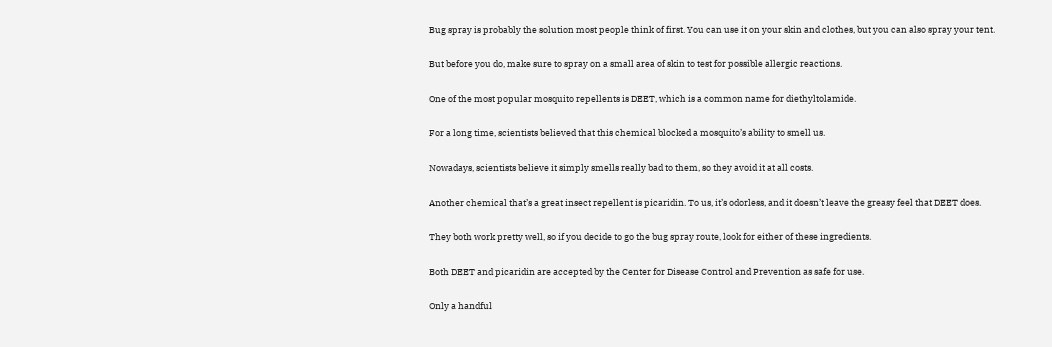Bug spray is probably the solution most people think of first. You can use it on your skin and clothes, but you can also spray your tent.

But before you do, make sure to spray on a small area of skin to test for possible allergic reactions.

One of the most popular mosquito repellents is DEET, which is a common name for diethyltolamide.

For a long time, scientists believed that this chemical blocked a mosquito’s ability to smell us.

Nowadays, scientists believe it simply smells really bad to them, so they avoid it at all costs.

Another chemical that’s a great insect repellent is picaridin. To us, it’s odorless, and it doesn’t leave the greasy feel that DEET does.

They both work pretty well, so if you decide to go the bug spray route, look for either of these ingredients.

Both DEET and picaridin are accepted by the Center for Disease Control and Prevention as safe for use.

Only a handful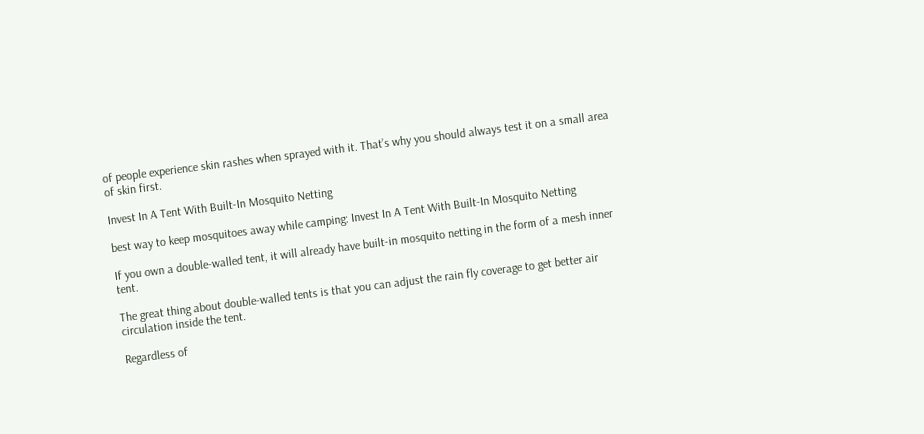of people experience skin rashes when sprayed with it. That’s why you should always test it on a small area of skin first.

Invest In A Tent With Built-In Mosquito Netting

best way to keep mosquitoes away while camping: Invest In A Tent With Built-In Mosquito Netting

If you own a double-walled tent, it will already have built-in mosquito netting in the form of a mesh inner tent.

The great thing about double-walled tents is that you can adjust the rain fly coverage to get better air circulation inside the tent.

Regardless of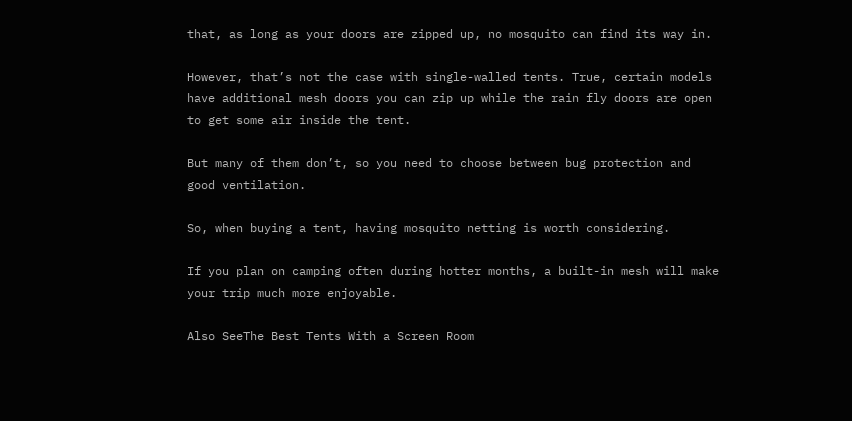that, as long as your doors are zipped up, no mosquito can find its way in.

However, that’s not the case with single-walled tents. True, certain models have additional mesh doors you can zip up while the rain fly doors are open to get some air inside the tent.

But many of them don’t, so you need to choose between bug protection and good ventilation.

So, when buying a tent, having mosquito netting is worth considering.

If you plan on camping often during hotter months, a built-in mesh will make your trip much more enjoyable.

Also SeeThe Best Tents With a Screen Room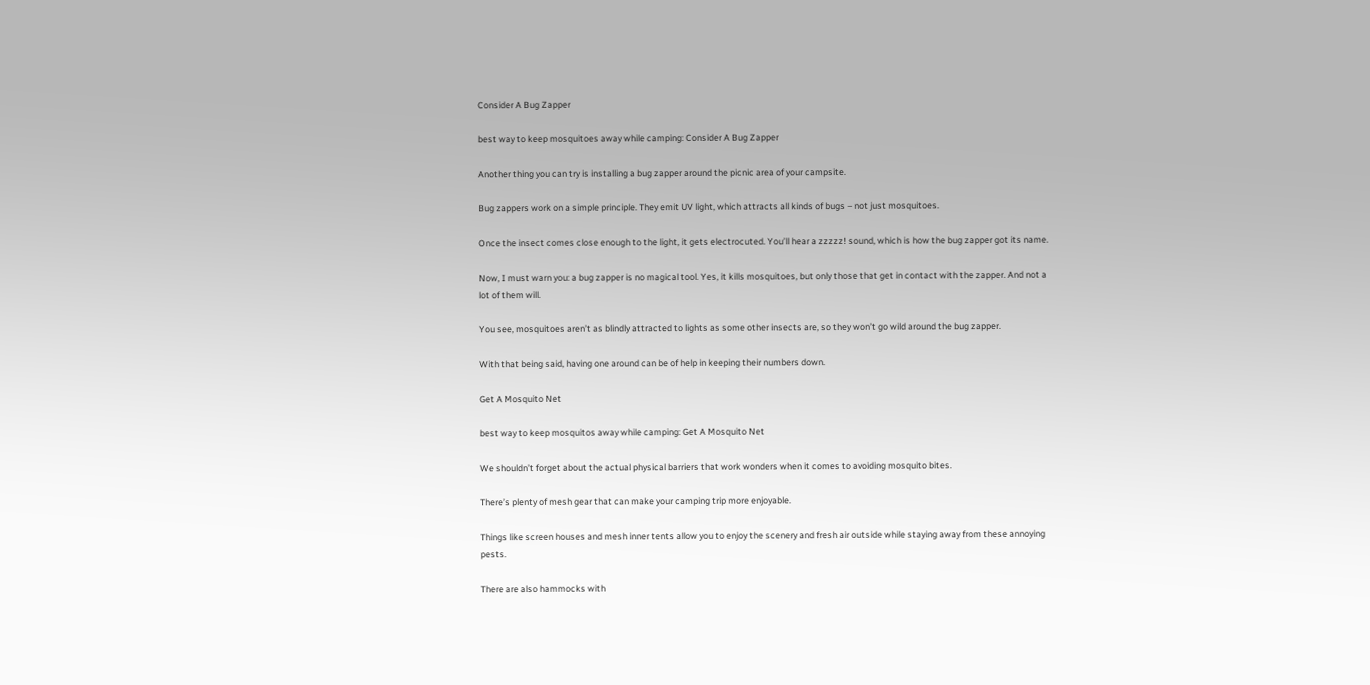Consider A Bug Zapper

best way to keep mosquitoes away while camping: Consider A Bug Zapper

Another thing you can try is installing a bug zapper around the picnic area of your campsite.

Bug zappers work on a simple principle. They emit UV light, which attracts all kinds of bugs – not just mosquitoes.

Once the insect comes close enough to the light, it gets electrocuted. You’ll hear a zzzzz! sound, which is how the bug zapper got its name.

Now, I must warn you: a bug zapper is no magical tool. Yes, it kills mosquitoes, but only those that get in contact with the zapper. And not a lot of them will.

You see, mosquitoes aren’t as blindly attracted to lights as some other insects are, so they won’t go wild around the bug zapper.

With that being said, having one around can be of help in keeping their numbers down.

Get A Mosquito Net

best way to keep mosquitos away while camping: Get A Mosquito Net

We shouldn’t forget about the actual physical barriers that work wonders when it comes to avoiding mosquito bites.

There’s plenty of mesh gear that can make your camping trip more enjoyable.

Things like screen houses and mesh inner tents allow you to enjoy the scenery and fresh air outside while staying away from these annoying pests.

There are also hammocks with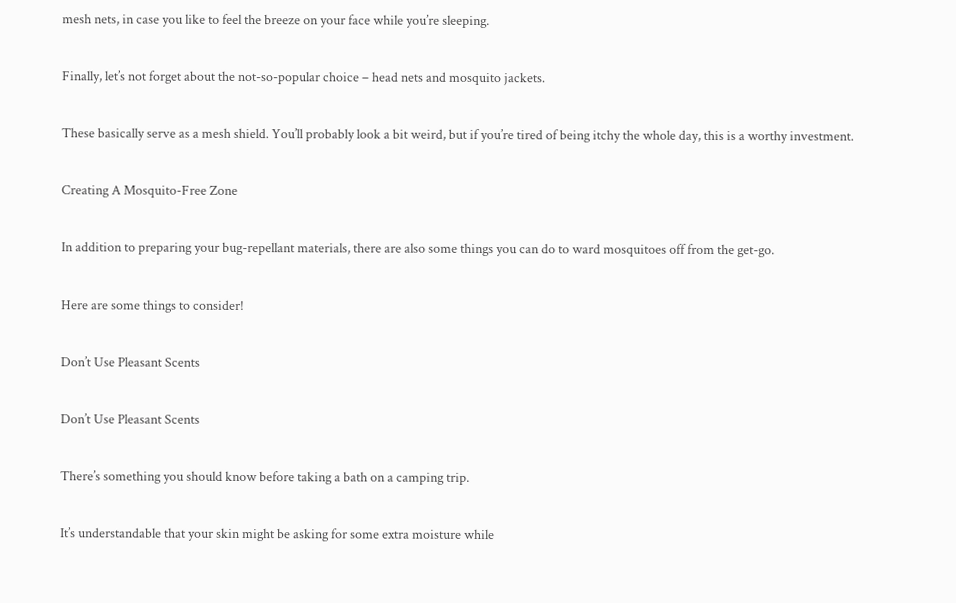mesh nets, in case you like to feel the breeze on your face while you’re sleeping.

Finally, let’s not forget about the not-so-popular choice – head nets and mosquito jackets.

These basically serve as a mesh shield. You’ll probably look a bit weird, but if you’re tired of being itchy the whole day, this is a worthy investment.

Creating A Mosquito-Free Zone

In addition to preparing your bug-repellant materials, there are also some things you can do to ward mosquitoes off from the get-go.

Here are some things to consider!

Don’t Use Pleasant Scents

Don’t Use Pleasant Scents

There’s something you should know before taking a bath on a camping trip.

It’s understandable that your skin might be asking for some extra moisture while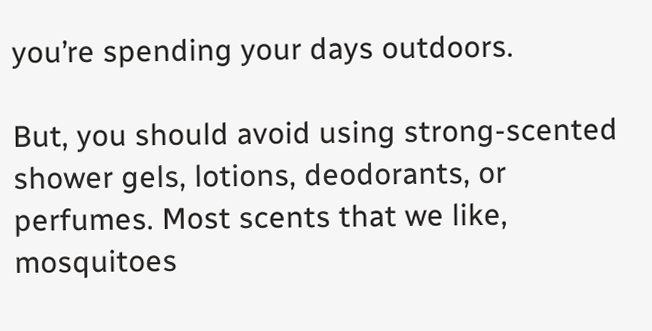you’re spending your days outdoors.

But, you should avoid using strong-scented shower gels, lotions, deodorants, or perfumes. Most scents that we like, mosquitoes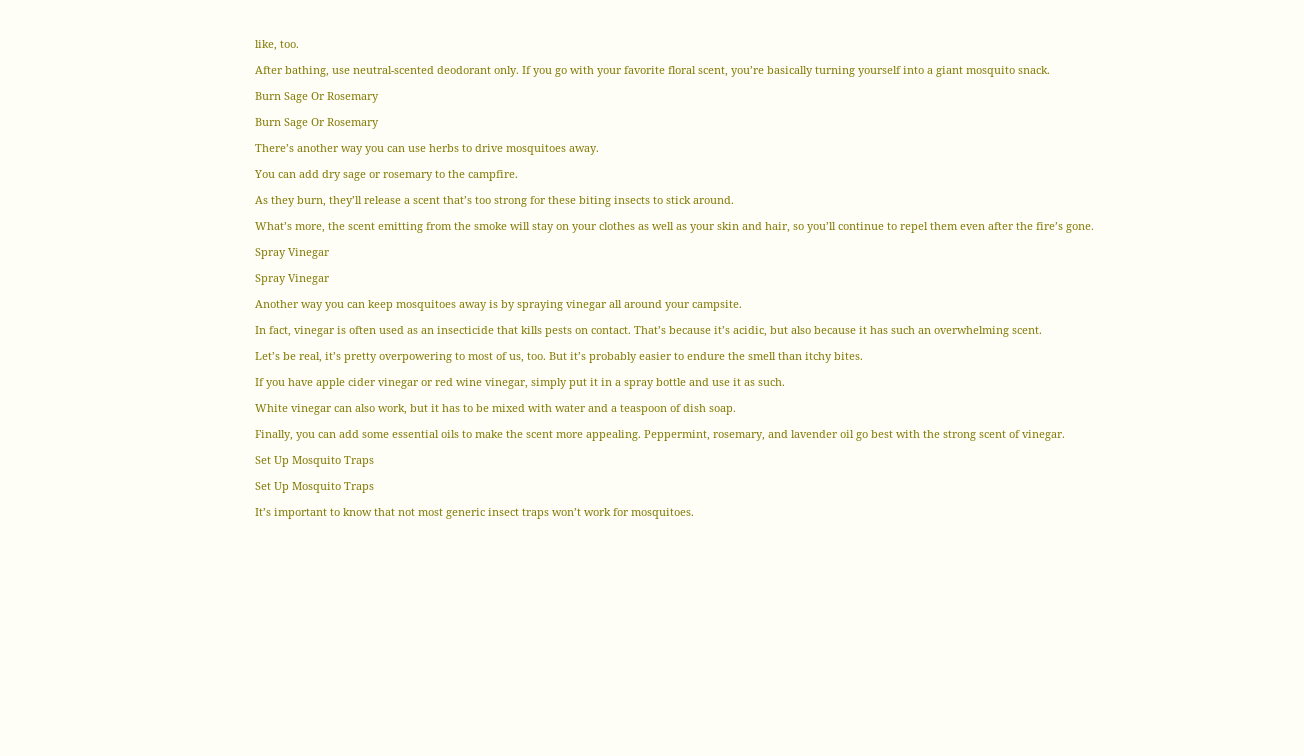like, too.

After bathing, use neutral-scented deodorant only. If you go with your favorite floral scent, you’re basically turning yourself into a giant mosquito snack.

Burn Sage Or Rosemary

Burn Sage Or Rosemary

There’s another way you can use herbs to drive mosquitoes away.

You can add dry sage or rosemary to the campfire.

As they burn, they’ll release a scent that’s too strong for these biting insects to stick around.

What’s more, the scent emitting from the smoke will stay on your clothes as well as your skin and hair, so you’ll continue to repel them even after the fire’s gone.

Spray Vinegar

Spray Vinegar

Another way you can keep mosquitoes away is by spraying vinegar all around your campsite.

In fact, vinegar is often used as an insecticide that kills pests on contact. That’s because it’s acidic, but also because it has such an overwhelming scent.

Let’s be real, it’s pretty overpowering to most of us, too. But it’s probably easier to endure the smell than itchy bites.

If you have apple cider vinegar or red wine vinegar, simply put it in a spray bottle and use it as such.

White vinegar can also work, but it has to be mixed with water and a teaspoon of dish soap.

Finally, you can add some essential oils to make the scent more appealing. Peppermint, rosemary, and lavender oil go best with the strong scent of vinegar.

Set Up Mosquito Traps

Set Up Mosquito Traps

It’s important to know that not most generic insect traps won’t work for mosquitoes.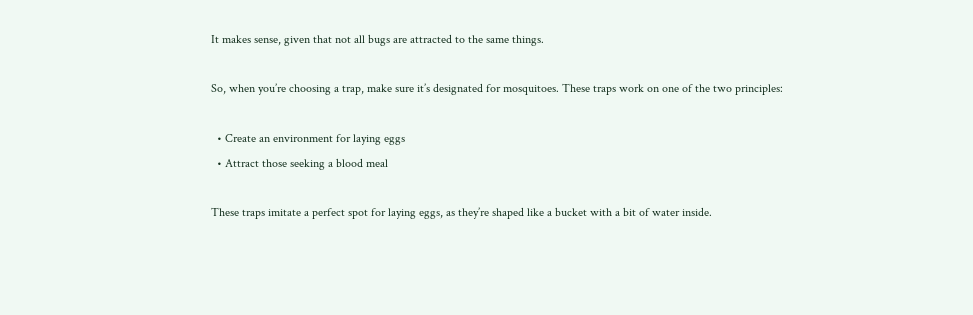It makes sense, given that not all bugs are attracted to the same things.

So, when you’re choosing a trap, make sure it’s designated for mosquitoes. These traps work on one of the two principles:

  • Create an environment for laying eggs
  • Attract those seeking a blood meal

These traps imitate a perfect spot for laying eggs, as they’re shaped like a bucket with a bit of water inside.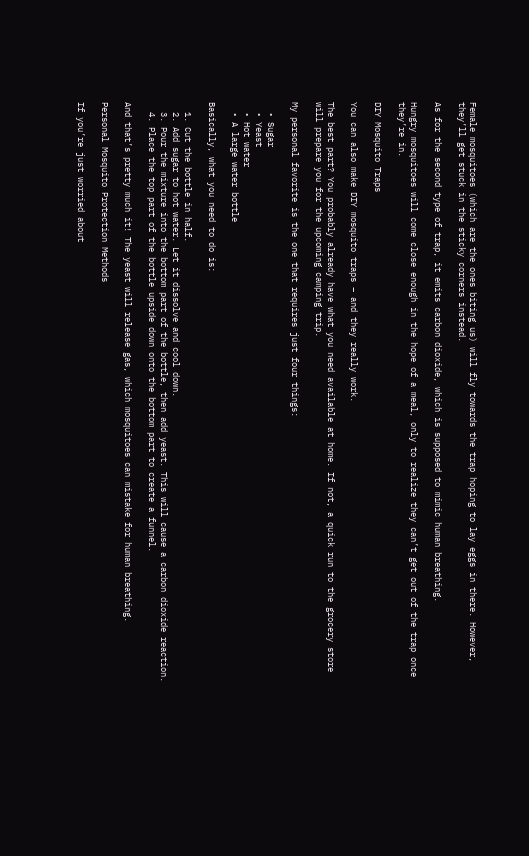Female mosquitoes (which are the ones biting us) will fly towards the trap hoping to lay eggs in there. However, they’ll get stuck in the sticky corners instead.

As for the second type of trap, it emits carbon dioxide, which is supposed to mimic human breathing.

Hungry mosquitoes will come close enough in the hope of a meal, only to realize they can’t get out of the trap once they’re in.

DIY Mosquito Traps

You can also make DIY mosquito traps – and they really work.

The best part? You probably already have what you need available at home. If not, a quick run to the grocery store will prepare you for the upcoming camping trip.

My personal favorite is the one that requires just four things:

  • Sugar
  • Yeast
  • Hot water
  • A large water bottle

Basically, what you need to do is:

  1. Cut the bottle in half.
  2. Add sugar to hot water. Let it dissolve and cool down.
  3. Pour the mixture into the bottom part of the bottle, then add yeast. This will cause a carbon dioxide reaction.
  4. Place the top part of the bottle upside down onto the bottom part to create a funnel.

And that’s pretty much it! The yeast will release gas, which mosquitoes can mistake for human breathing.

Personal Mosquito Protection Methods

If you’re just worried about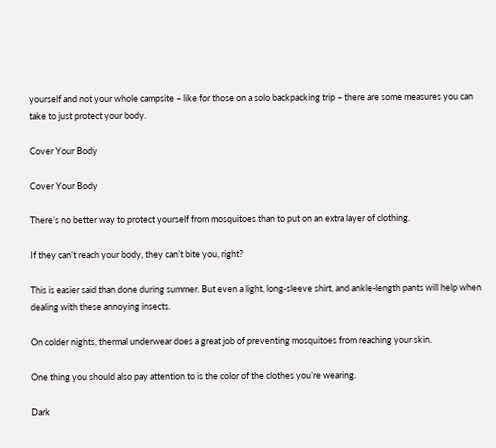yourself and not your whole campsite – like for those on a solo backpacking trip – there are some measures you can take to just protect your body.

Cover Your Body

Cover Your Body

There’s no better way to protect yourself from mosquitoes than to put on an extra layer of clothing.

If they can’t reach your body, they can’t bite you, right?

This is easier said than done during summer. But even a light, long-sleeve shirt, and ankle-length pants will help when dealing with these annoying insects.

On colder nights, thermal underwear does a great job of preventing mosquitoes from reaching your skin.

One thing you should also pay attention to is the color of the clothes you’re wearing.

Dark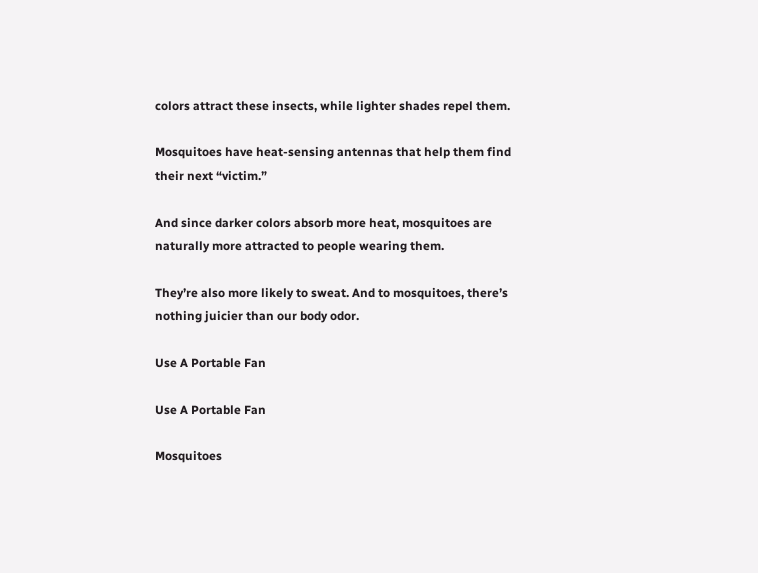colors attract these insects, while lighter shades repel them.

Mosquitoes have heat-sensing antennas that help them find their next “victim.”

And since darker colors absorb more heat, mosquitoes are naturally more attracted to people wearing them.

They’re also more likely to sweat. And to mosquitoes, there’s nothing juicier than our body odor.

Use A Portable Fan

Use A Portable Fan

Mosquitoes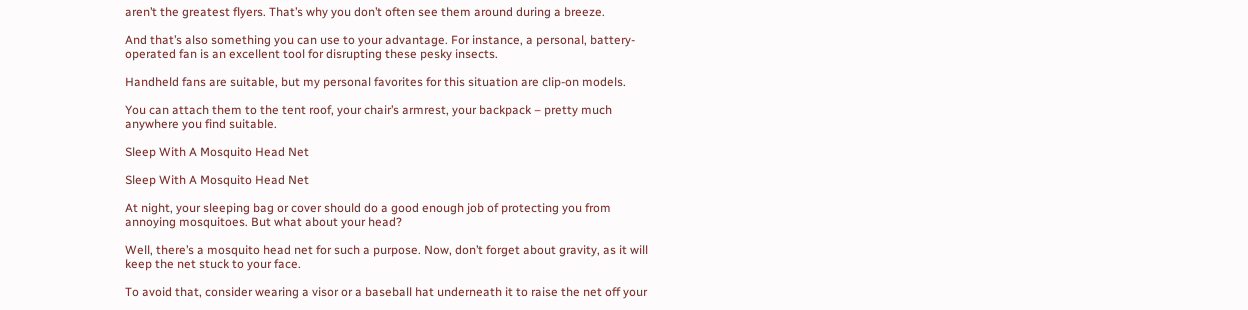aren’t the greatest flyers. That’s why you don’t often see them around during a breeze.

And that’s also something you can use to your advantage. For instance, a personal, battery-operated fan is an excellent tool for disrupting these pesky insects.

Handheld fans are suitable, but my personal favorites for this situation are clip-on models.

You can attach them to the tent roof, your chair’s armrest, your backpack – pretty much anywhere you find suitable.

Sleep With A Mosquito Head Net

Sleep With A Mosquito Head Net

At night, your sleeping bag or cover should do a good enough job of protecting you from annoying mosquitoes. But what about your head?

Well, there’s a mosquito head net for such a purpose. Now, don’t forget about gravity, as it will keep the net stuck to your face.

To avoid that, consider wearing a visor or a baseball hat underneath it to raise the net off your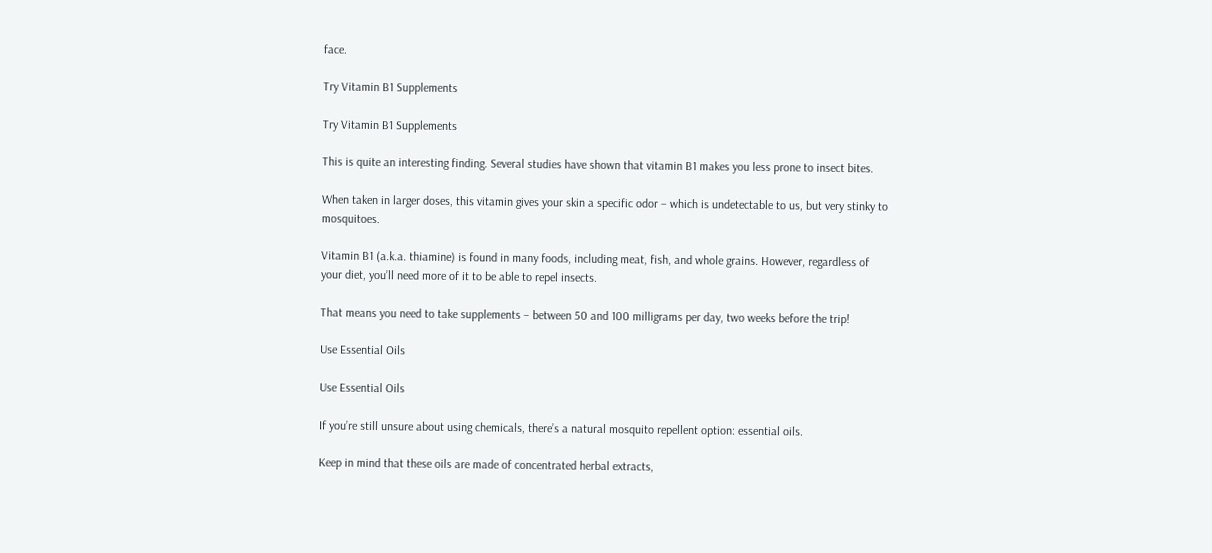face.

Try Vitamin B1 Supplements

Try Vitamin B1 Supplements

This is quite an interesting finding. Several studies have shown that vitamin B1 makes you less prone to insect bites.

When taken in larger doses, this vitamin gives your skin a specific odor – which is undetectable to us, but very stinky to mosquitoes.

Vitamin B1 (a.k.a. thiamine) is found in many foods, including meat, fish, and whole grains. However, regardless of your diet, you’ll need more of it to be able to repel insects.

That means you need to take supplements – between 50 and 100 milligrams per day, two weeks before the trip!

Use Essential Oils

Use Essential Oils

If you’re still unsure about using chemicals, there’s a natural mosquito repellent option: essential oils.

Keep in mind that these oils are made of concentrated herbal extracts,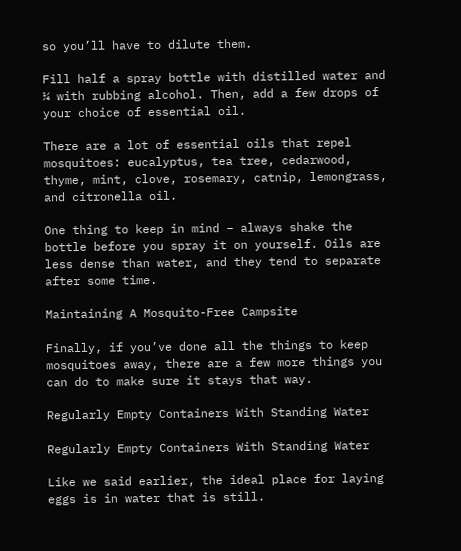so you’ll have to dilute them.

Fill half a spray bottle with distilled water and ¼ with rubbing alcohol. Then, add a few drops of your choice of essential oil.

There are a lot of essential oils that repel mosquitoes: eucalyptus, tea tree, cedarwood, thyme, mint, clove, rosemary, catnip, lemongrass, and citronella oil.

One thing to keep in mind – always shake the bottle before you spray it on yourself. Oils are less dense than water, and they tend to separate after some time.

Maintaining A Mosquito-Free Campsite

Finally, if you’ve done all the things to keep mosquitoes away, there are a few more things you can do to make sure it stays that way.

Regularly Empty Containers With Standing Water

Regularly Empty Containers With Standing Water

Like we said earlier, the ideal place for laying eggs is in water that is still.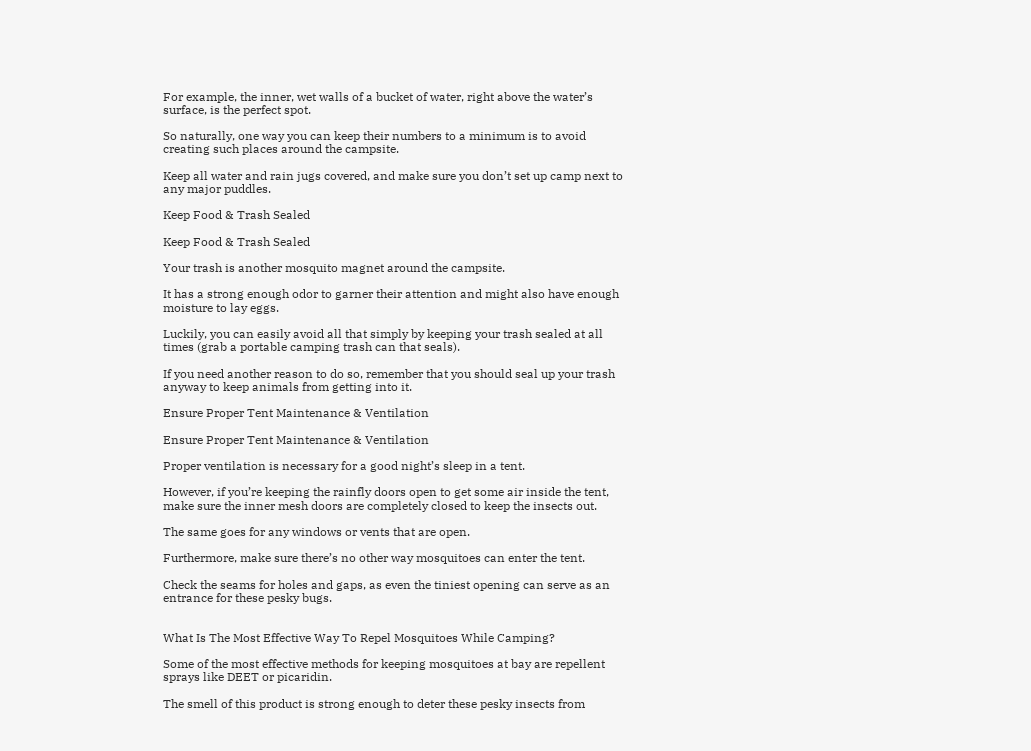For example, the inner, wet walls of a bucket of water, right above the water’s surface, is the perfect spot.

So naturally, one way you can keep their numbers to a minimum is to avoid creating such places around the campsite.

Keep all water and rain jugs covered, and make sure you don’t set up camp next to any major puddles.

Keep Food & Trash Sealed

Keep Food & Trash Sealed

Your trash is another mosquito magnet around the campsite.

It has a strong enough odor to garner their attention and might also have enough moisture to lay eggs.

Luckily, you can easily avoid all that simply by keeping your trash sealed at all times (grab a portable camping trash can that seals).

If you need another reason to do so, remember that you should seal up your trash anyway to keep animals from getting into it.

Ensure Proper Tent Maintenance & Ventilation

Ensure Proper Tent Maintenance & Ventilation

Proper ventilation is necessary for a good night’s sleep in a tent.

However, if you’re keeping the rainfly doors open to get some air inside the tent, make sure the inner mesh doors are completely closed to keep the insects out.

The same goes for any windows or vents that are open.

Furthermore, make sure there’s no other way mosquitoes can enter the tent.

Check the seams for holes and gaps, as even the tiniest opening can serve as an entrance for these pesky bugs.


What Is The Most Effective Way To Repel Mosquitoes While Camping?

Some of the most effective methods for keeping mosquitoes at bay are repellent sprays like DEET or picaridin.

The smell of this product is strong enough to deter these pesky insects from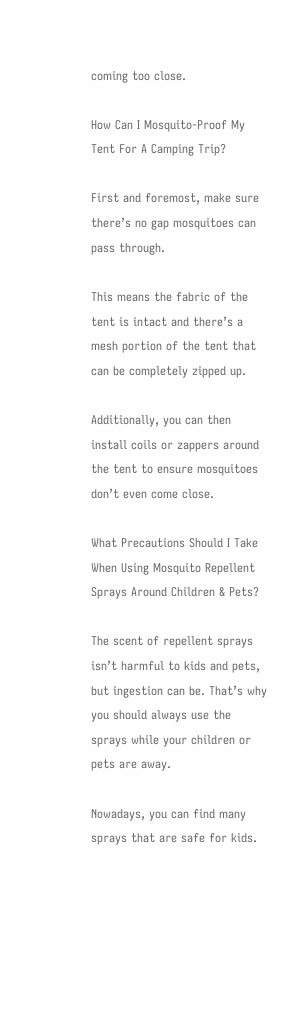coming too close.

How Can I Mosquito-Proof My Tent For A Camping Trip?

First and foremost, make sure there’s no gap mosquitoes can pass through.

This means the fabric of the tent is intact and there’s a mesh portion of the tent that can be completely zipped up.

Additionally, you can then install coils or zappers around the tent to ensure mosquitoes don’t even come close.

What Precautions Should I Take When Using Mosquito Repellent Sprays Around Children & Pets?

The scent of repellent sprays isn’t harmful to kids and pets, but ingestion can be. That’s why you should always use the sprays while your children or pets are away.

Nowadays, you can find many sprays that are safe for kids.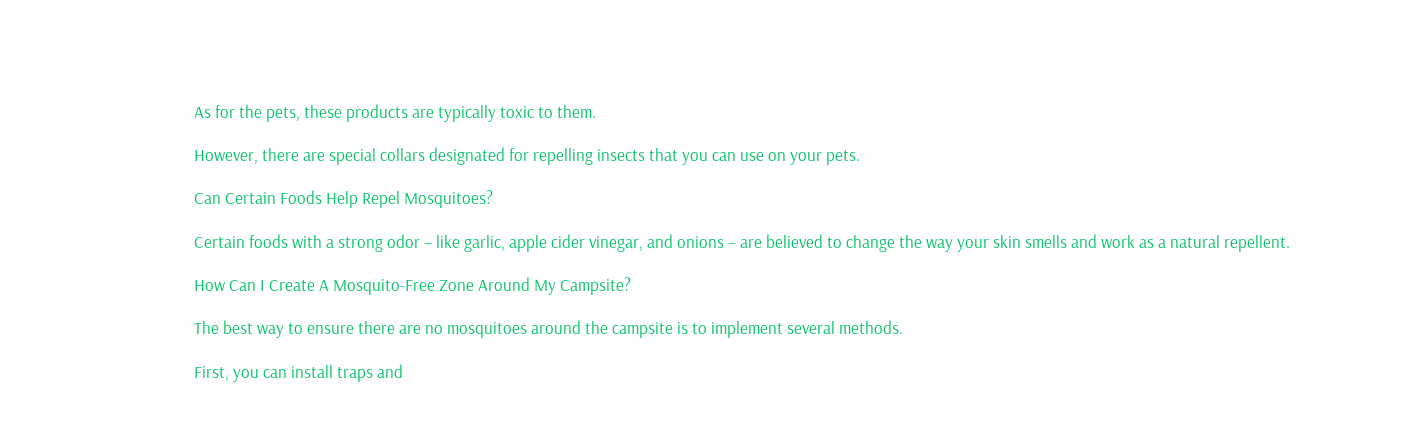As for the pets, these products are typically toxic to them.

However, there are special collars designated for repelling insects that you can use on your pets.

Can Certain Foods Help Repel Mosquitoes?

Certain foods with a strong odor – like garlic, apple cider vinegar, and onions – are believed to change the way your skin smells and work as a natural repellent.

How Can I Create A Mosquito-Free Zone Around My Campsite?

The best way to ensure there are no mosquitoes around the campsite is to implement several methods.

First, you can install traps and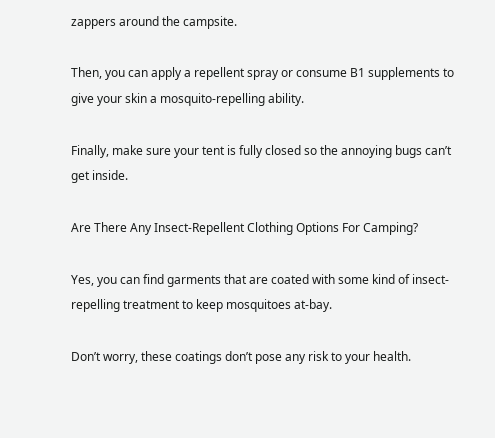zappers around the campsite.

Then, you can apply a repellent spray or consume B1 supplements to give your skin a mosquito-repelling ability.

Finally, make sure your tent is fully closed so the annoying bugs can’t get inside.

Are There Any Insect-Repellent Clothing Options For Camping?

Yes, you can find garments that are coated with some kind of insect-repelling treatment to keep mosquitoes at-bay.

Don’t worry, these coatings don’t pose any risk to your health.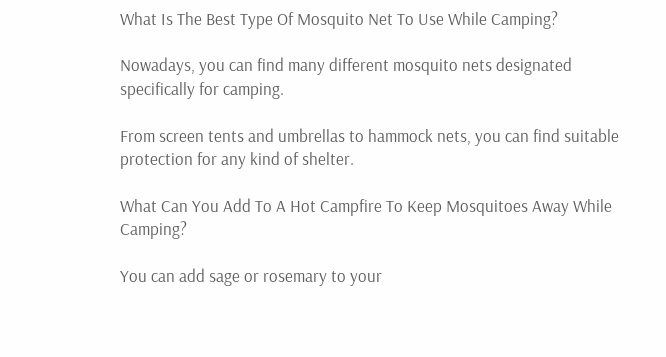What Is The Best Type Of Mosquito Net To Use While Camping?

Nowadays, you can find many different mosquito nets designated specifically for camping.

From screen tents and umbrellas to hammock nets, you can find suitable protection for any kind of shelter.

What Can You Add To A Hot Campfire To Keep Mosquitoes Away While Camping?

You can add sage or rosemary to your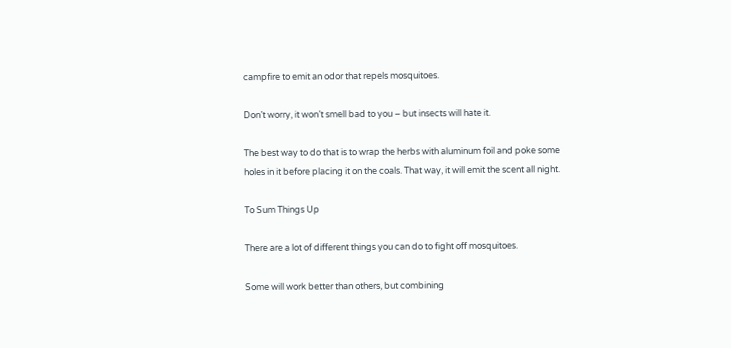campfire to emit an odor that repels mosquitoes.

Don’t worry, it won’t smell bad to you – but insects will hate it.

The best way to do that is to wrap the herbs with aluminum foil and poke some holes in it before placing it on the coals. That way, it will emit the scent all night.

To Sum Things Up

There are a lot of different things you can do to fight off mosquitoes.

Some will work better than others, but combining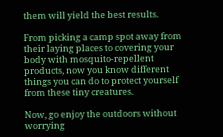them will yield the best results.

From picking a camp spot away from their laying places to covering your body with mosquito-repellent products, now you know different things you can do to protect yourself from these tiny creatures.

Now, go enjoy the outdoors without worrying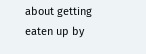about getting eaten up by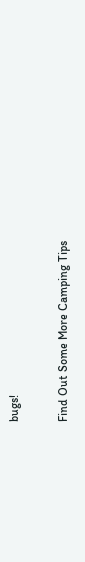bugs!

Find Out Some More Camping Tips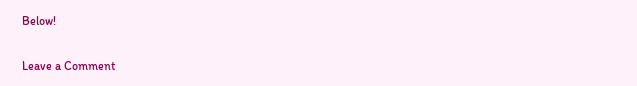Below!

Leave a Comment